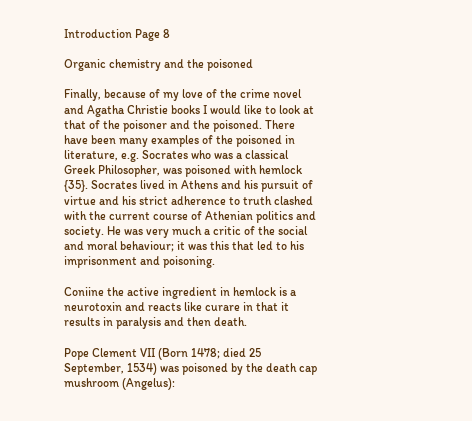Introduction Page 8

Organic chemistry and the poisoned

Finally, because of my love of the crime novel and Agatha Christie books I would like to look at that of the poisoner and the poisoned. There have been many examples of the poisoned in literature, e.g. Socrates who was a classical Greek Philosopher, was poisoned with hemlock {35}. Socrates lived in Athens and his pursuit of virtue and his strict adherence to truth clashed with the current course of Athenian politics and society. He was very much a critic of the social and moral behaviour; it was this that led to his imprisonment and poisoning.

Coniine the active ingredient in hemlock is a neurotoxin and reacts like curare in that it results in paralysis and then death.

Pope Clement VII (Born 1478; died 25 September, 1534) was poisoned by the death cap mushroom (Angelus):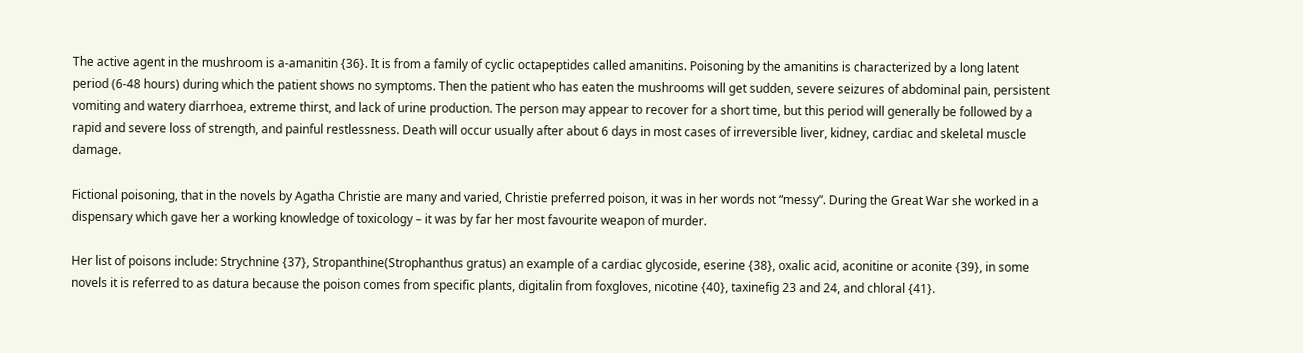The active agent in the mushroom is a-amanitin {36}. It is from a family of cyclic octapeptides called amanitins. Poisoning by the amanitins is characterized by a long latent period (6-48 hours) during which the patient shows no symptoms. Then the patient who has eaten the mushrooms will get sudden, severe seizures of abdominal pain, persistent vomiting and watery diarrhoea, extreme thirst, and lack of urine production. The person may appear to recover for a short time, but this period will generally be followed by a rapid and severe loss of strength, and painful restlessness. Death will occur usually after about 6 days in most cases of irreversible liver, kidney, cardiac and skeletal muscle damage.

Fictional poisoning, that in the novels by Agatha Christie are many and varied, Christie preferred poison, it was in her words not “messy”. During the Great War she worked in a dispensary which gave her a working knowledge of toxicology – it was by far her most favourite weapon of murder.

Her list of poisons include: Strychnine {37}, Stropanthine(Strophanthus gratus) an example of a cardiac glycoside, eserine {38}, oxalic acid, aconitine or aconite {39}, in some novels it is referred to as datura because the poison comes from specific plants, digitalin from foxgloves, nicotine {40}, taxinefig 23 and 24, and chloral {41}.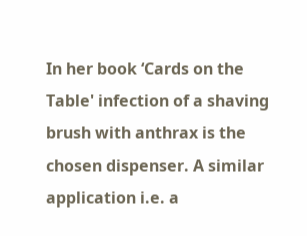In her book ‘Cards on the Table' infection of a shaving brush with anthrax is the chosen dispenser. A similar application i.e. a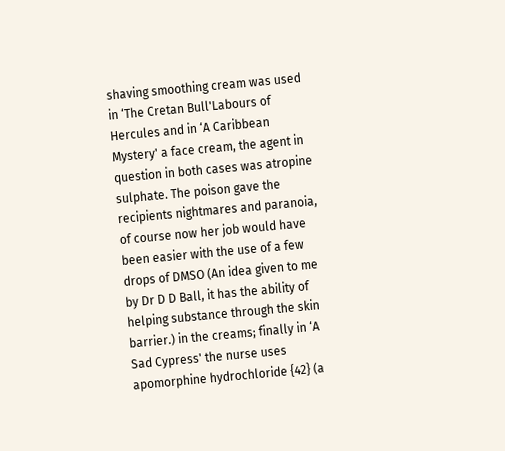shaving smoothing cream was used in ‘The Cretan Bull'Labours of Hercules and in ‘A Caribbean Mystery' a face cream, the agent in question in both cases was atropine sulphate. The poison gave the recipients nightmares and paranoia, of course now her job would have been easier with the use of a few drops of DMSO (An idea given to me by Dr D D Ball, it has the ability of helping substance through the skin barrier.) in the creams; finally in ‘A Sad Cypress' the nurse uses apomorphine hydrochloride {42} (a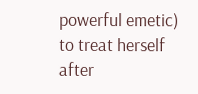powerful emetic) to treat herself after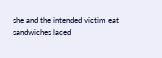she and the intended victim eat sandwiches laced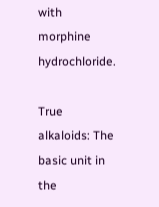with morphine hydrochloride.

True alkaloids: The basic unit in the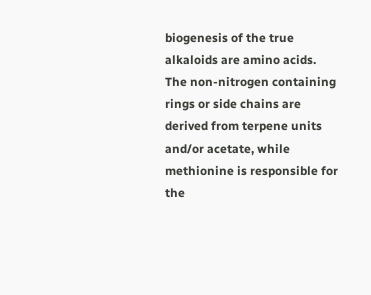biogenesis of the true alkaloids are amino acids. The non-nitrogen containing rings or side chains are derived from terpene units and/or acetate, while methionine is responsible for the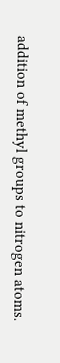addition of methyl groups to nitrogen atoms.